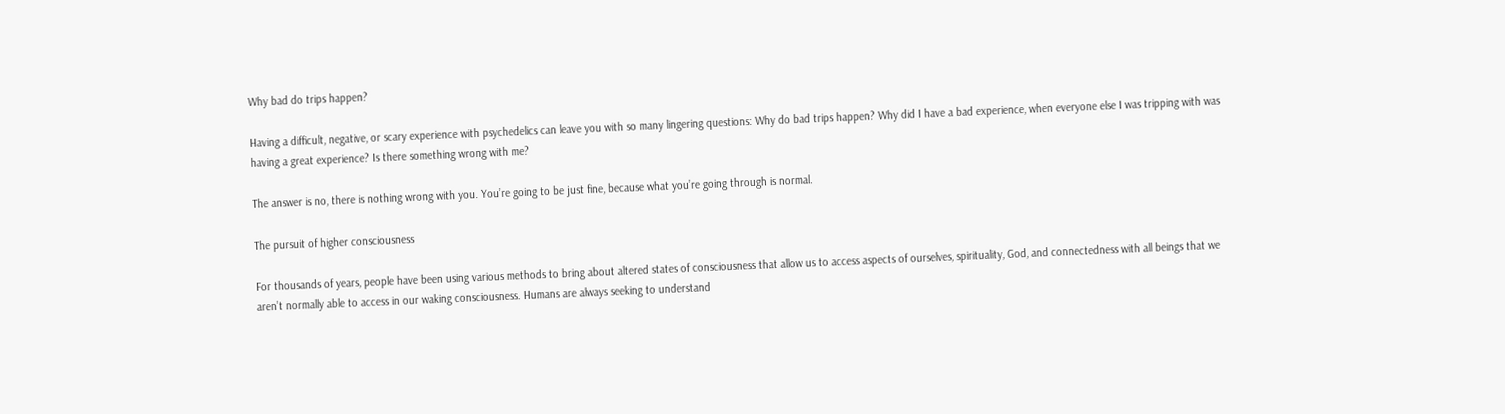Why bad do trips happen?

Having a difficult, negative, or scary experience with psychedelics can leave you with so many lingering questions: Why do bad trips happen? Why did I have a bad experience, when everyone else I was tripping with was having a great experience? Is there something wrong with me?

The answer is no, there is nothing wrong with you. You’re going to be just fine, because what you’re going through is normal.

The pursuit of higher consciousness

For thousands of years, people have been using various methods to bring about altered states of consciousness that allow us to access aspects of ourselves, spirituality, God, and connectedness with all beings that we aren’t normally able to access in our waking consciousness. Humans are always seeking to understand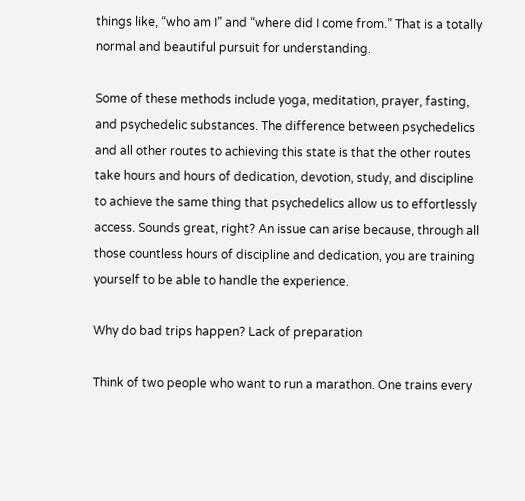things like, “who am I” and “where did I come from.” That is a totally normal and beautiful pursuit for understanding.

Some of these methods include yoga, meditation, prayer, fasting, and psychedelic substances. The difference between psychedelics and all other routes to achieving this state is that the other routes take hours and hours of dedication, devotion, study, and discipline to achieve the same thing that psychedelics allow us to effortlessly access. Sounds great, right? An issue can arise because, through all those countless hours of discipline and dedication, you are training yourself to be able to handle the experience.

Why do bad trips happen? Lack of preparation

Think of two people who want to run a marathon. One trains every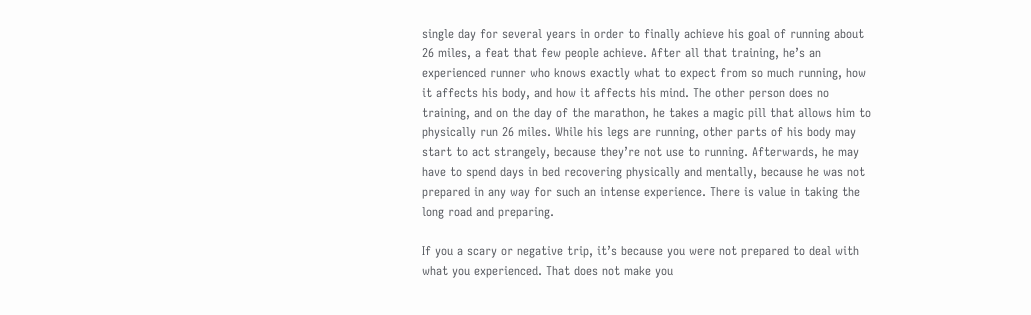single day for several years in order to finally achieve his goal of running about 26 miles, a feat that few people achieve. After all that training, he’s an experienced runner who knows exactly what to expect from so much running, how it affects his body, and how it affects his mind. The other person does no training, and on the day of the marathon, he takes a magic pill that allows him to physically run 26 miles. While his legs are running, other parts of his body may start to act strangely, because they’re not use to running. Afterwards, he may have to spend days in bed recovering physically and mentally, because he was not prepared in any way for such an intense experience. There is value in taking the long road and preparing.

If you a scary or negative trip, it’s because you were not prepared to deal with what you experienced. That does not make you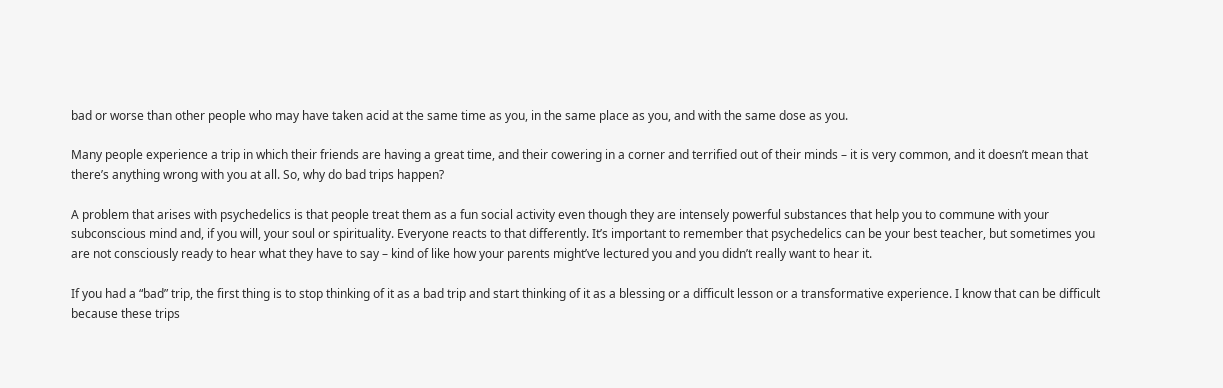bad or worse than other people who may have taken acid at the same time as you, in the same place as you, and with the same dose as you.

Many people experience a trip in which their friends are having a great time, and their cowering in a corner and terrified out of their minds – it is very common, and it doesn’t mean that there’s anything wrong with you at all. So, why do bad trips happen?

A problem that arises with psychedelics is that people treat them as a fun social activity even though they are intensely powerful substances that help you to commune with your subconscious mind and, if you will, your soul or spirituality. Everyone reacts to that differently. It’s important to remember that psychedelics can be your best teacher, but sometimes you are not consciously ready to hear what they have to say – kind of like how your parents might’ve lectured you and you didn’t really want to hear it.

If you had a “bad” trip, the first thing is to stop thinking of it as a bad trip and start thinking of it as a blessing or a difficult lesson or a transformative experience. I know that can be difficult because these trips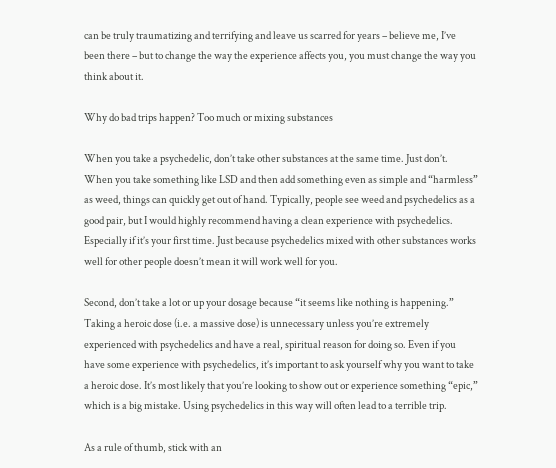can be truly traumatizing and terrifying and leave us scarred for years – believe me, I’ve been there – but to change the way the experience affects you, you must change the way you think about it.

Why do bad trips happen? Too much or mixing substances

When you take a psychedelic, don’t take other substances at the same time. Just don’t. When you take something like LSD and then add something even as simple and “harmless” as weed, things can quickly get out of hand. Typically, people see weed and psychedelics as a good pair, but I would highly recommend having a clean experience with psychedelics. Especially if it’s your first time. Just because psychedelics mixed with other substances works well for other people doesn’t mean it will work well for you.

Second, don’t take a lot or up your dosage because “it seems like nothing is happening.” Taking a heroic dose (i.e. a massive dose) is unnecessary unless you’re extremely experienced with psychedelics and have a real, spiritual reason for doing so. Even if you have some experience with psychedelics, it’s important to ask yourself why you want to take a heroic dose. It’s most likely that you’re looking to show out or experience something “epic,” which is a big mistake. Using psychedelics in this way will often lead to a terrible trip.

As a rule of thumb, stick with an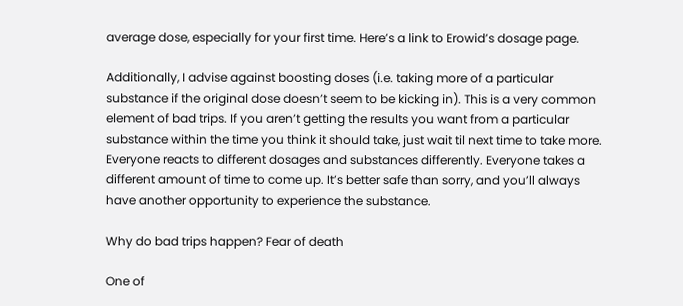average dose, especially for your first time. Here’s a link to Erowid’s dosage page.

Additionally, I advise against boosting doses (i.e. taking more of a particular substance if the original dose doesn’t seem to be kicking in). This is a very common element of bad trips. If you aren’t getting the results you want from a particular substance within the time you think it should take, just wait til next time to take more. Everyone reacts to different dosages and substances differently. Everyone takes a different amount of time to come up. It’s better safe than sorry, and you’ll always have another opportunity to experience the substance.

Why do bad trips happen? Fear of death

One of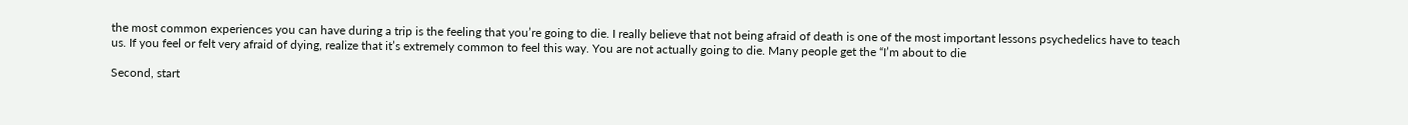the most common experiences you can have during a trip is the feeling that you’re going to die. I really believe that not being afraid of death is one of the most important lessons psychedelics have to teach us. If you feel or felt very afraid of dying, realize that it’s extremely common to feel this way. You are not actually going to die. Many people get the “I’m about to die

Second, start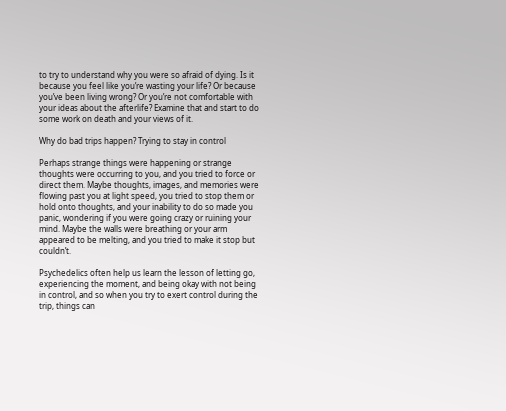to try to understand why you were so afraid of dying. Is it because you feel like you’re wasting your life? Or because you’ve been living wrong? Or you’re not comfortable with your ideas about the afterlife? Examine that and start to do some work on death and your views of it.

Why do bad trips happen? Trying to stay in control

Perhaps strange things were happening or strange thoughts were occurring to you, and you tried to force or direct them. Maybe thoughts, images, and memories were flowing past you at light speed, you tried to stop them or hold onto thoughts, and your inability to do so made you panic, wondering if you were going crazy or ruining your mind. Maybe the walls were breathing or your arm appeared to be melting, and you tried to make it stop but couldn’t.

Psychedelics often help us learn the lesson of letting go, experiencing the moment, and being okay with not being in control, and so when you try to exert control during the trip, things can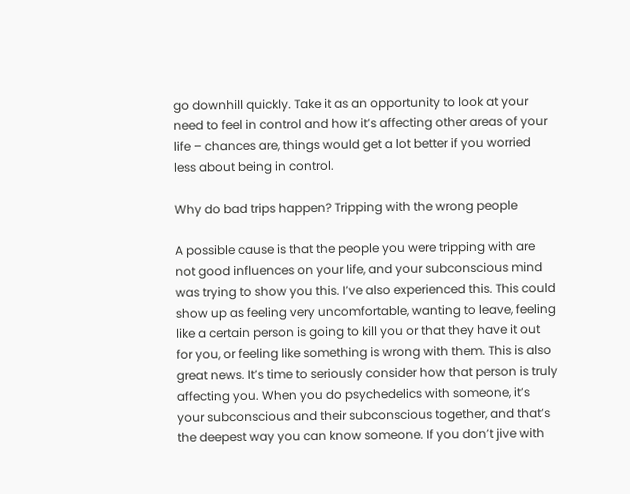go downhill quickly. Take it as an opportunity to look at your need to feel in control and how it’s affecting other areas of your life – chances are, things would get a lot better if you worried less about being in control.

Why do bad trips happen? Tripping with the wrong people

A possible cause is that the people you were tripping with are not good influences on your life, and your subconscious mind was trying to show you this. I’ve also experienced this. This could show up as feeling very uncomfortable, wanting to leave, feeling like a certain person is going to kill you or that they have it out for you, or feeling like something is wrong with them. This is also great news. It’s time to seriously consider how that person is truly affecting you. When you do psychedelics with someone, it’s your subconscious and their subconscious together, and that’s the deepest way you can know someone. If you don’t jive with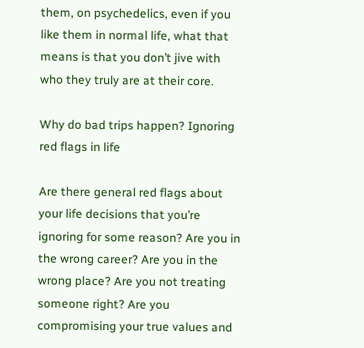them, on psychedelics, even if you like them in normal life, what that means is that you don’t jive with who they truly are at their core.

Why do bad trips happen? Ignoring red flags in life

Are there general red flags about your life decisions that you’re ignoring for some reason? Are you in the wrong career? Are you in the wrong place? Are you not treating someone right? Are you compromising your true values and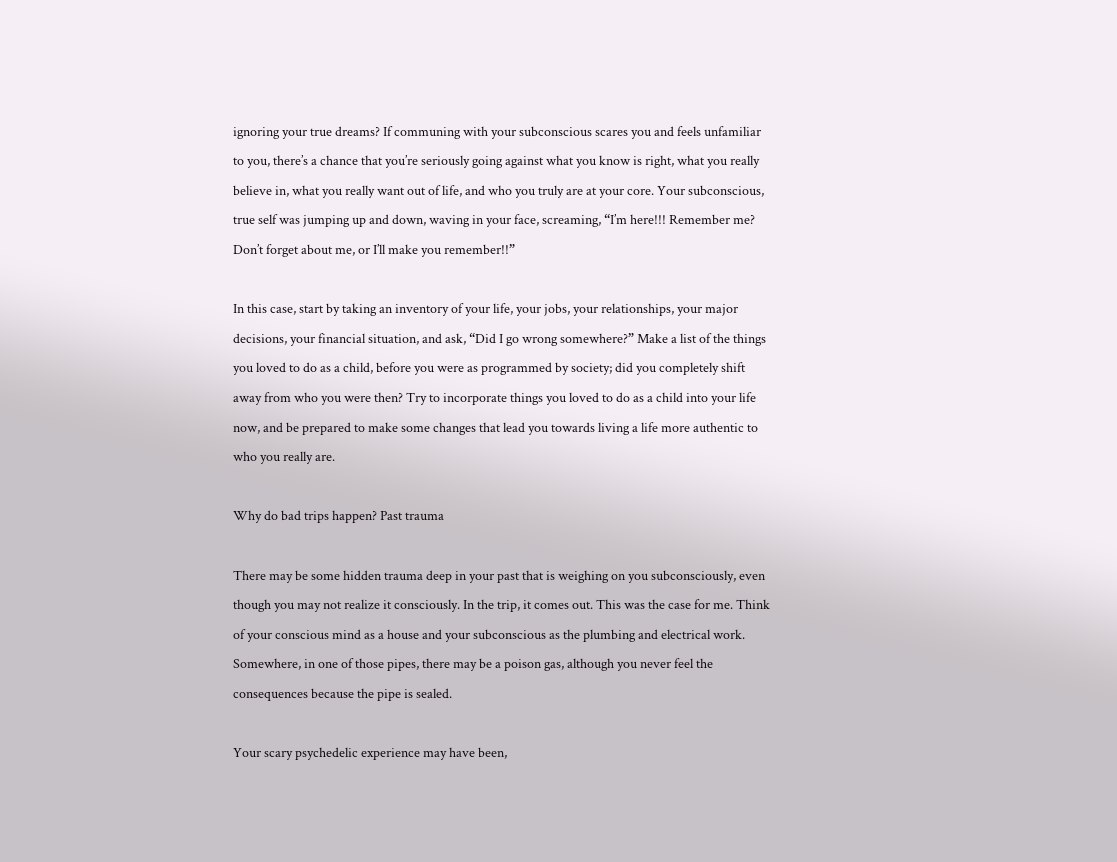ignoring your true dreams? If communing with your subconscious scares you and feels unfamiliar to you, there’s a chance that you’re seriously going against what you know is right, what you really believe in, what you really want out of life, and who you truly are at your core. Your subconscious, true self was jumping up and down, waving in your face, screaming, “I’m here!!! Remember me? Don’t forget about me, or I’ll make you remember!!”

In this case, start by taking an inventory of your life, your jobs, your relationships, your major decisions, your financial situation, and ask, “Did I go wrong somewhere?” Make a list of the things you loved to do as a child, before you were as programmed by society; did you completely shift away from who you were then? Try to incorporate things you loved to do as a child into your life now, and be prepared to make some changes that lead you towards living a life more authentic to who you really are.

Why do bad trips happen? Past trauma

There may be some hidden trauma deep in your past that is weighing on you subconsciously, even though you may not realize it consciously. In the trip, it comes out. This was the case for me. Think of your conscious mind as a house and your subconscious as the plumbing and electrical work. Somewhere, in one of those pipes, there may be a poison gas, although you never feel the consequences because the pipe is sealed.

Your scary psychedelic experience may have been,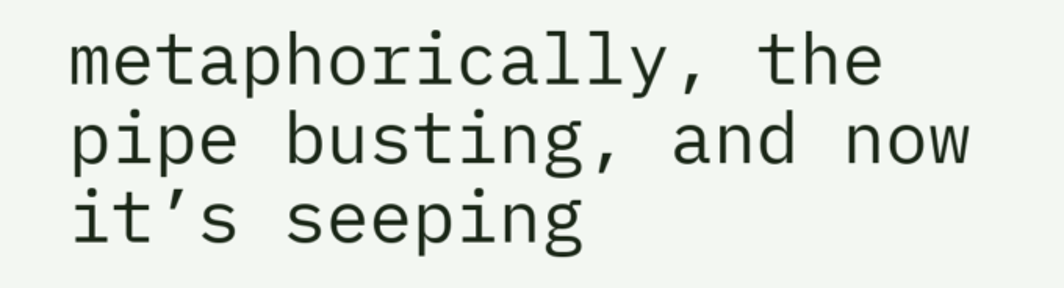metaphorically, the pipe busting, and now it’s seeping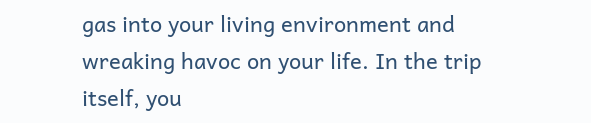gas into your living environment and wreaking havoc on your life. In the trip itself, you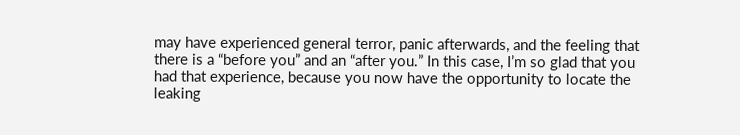may have experienced general terror, panic afterwards, and the feeling that there is a “before you” and an “after you.” In this case, I’m so glad that you had that experience, because you now have the opportunity to locate the leaking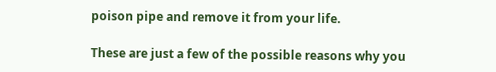poison pipe and remove it from your life.

These are just a few of the possible reasons why you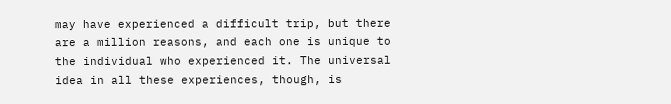may have experienced a difficult trip, but there are a million reasons, and each one is unique to the individual who experienced it. The universal idea in all these experiences, though, is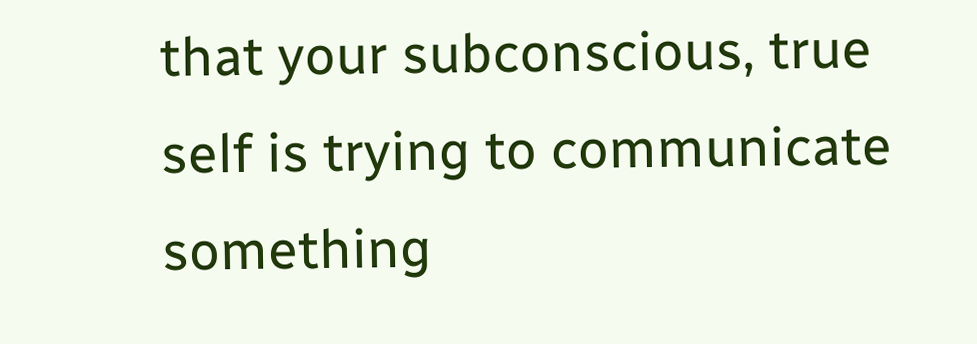that your subconscious, true self is trying to communicate something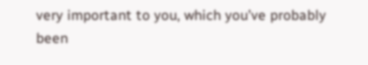very important to you, which you’ve probably been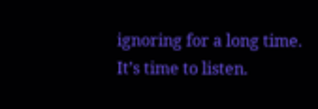ignoring for a long time. It’s time to listen.